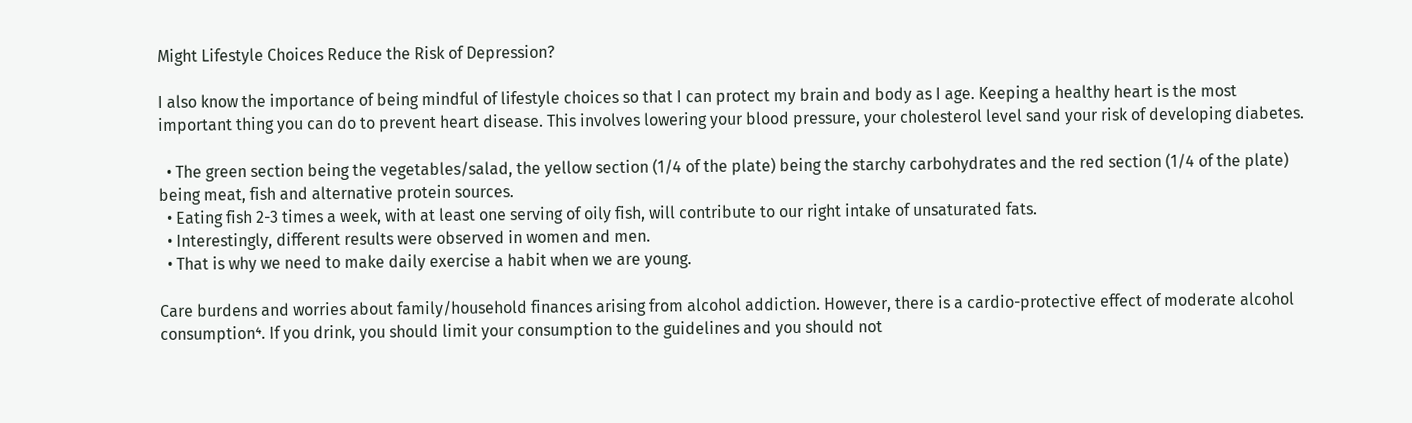Might Lifestyle Choices Reduce the Risk of Depression?

I also know the importance of being mindful of lifestyle choices so that I can protect my brain and body as I age. Keeping a healthy heart is the most important thing you can do to prevent heart disease. This involves lowering your blood pressure, your cholesterol level sand your risk of developing diabetes.

  • The green section being the vegetables/salad, the yellow section (1/4 of the plate) being the starchy carbohydrates and the red section (1/4 of the plate) being meat, fish and alternative protein sources.
  • Eating fish 2-3 times a week, with at least one serving of oily fish, will contribute to our right intake of unsaturated fats.
  • Interestingly, different results were observed in women and men.
  • That is why we need to make daily exercise a habit when we are young.

Care burdens and worries about family/household finances arising from alcohol addiction. However, there is a cardio-protective effect of moderate alcohol consumption⁴. If you drink, you should limit your consumption to the guidelines and you should not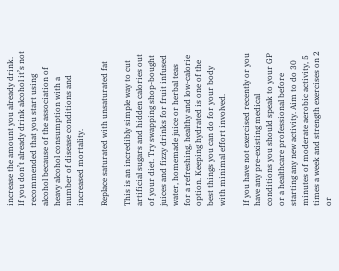increase the amount you already drink. If you don’t already drink alcohol it’s not recommended that you start using alcohol because of the association of heavy alcohol consumption with a number of disease conditions and increased mortality.

Replace saturated with unsaturated fat

This is an incredibly simple way to cut artificial sugars and hidden calories out of your diet. Try swapping shop-bought juices and fizzy drinks for fruit infused water, homemade juice or herbal teas for a refreshing, healthy and low-calorie option. Keeping hydrated is one of the best things you can do for your body with minimal effort involved.

If you have not exercised recently or you have any pre-existing medical conditions you should speak to your GP or a healthcare professional before starting any new activity. Aim to do 30 minutes of moderate aerobic activity, 5 times a week and strength exercises on 2 or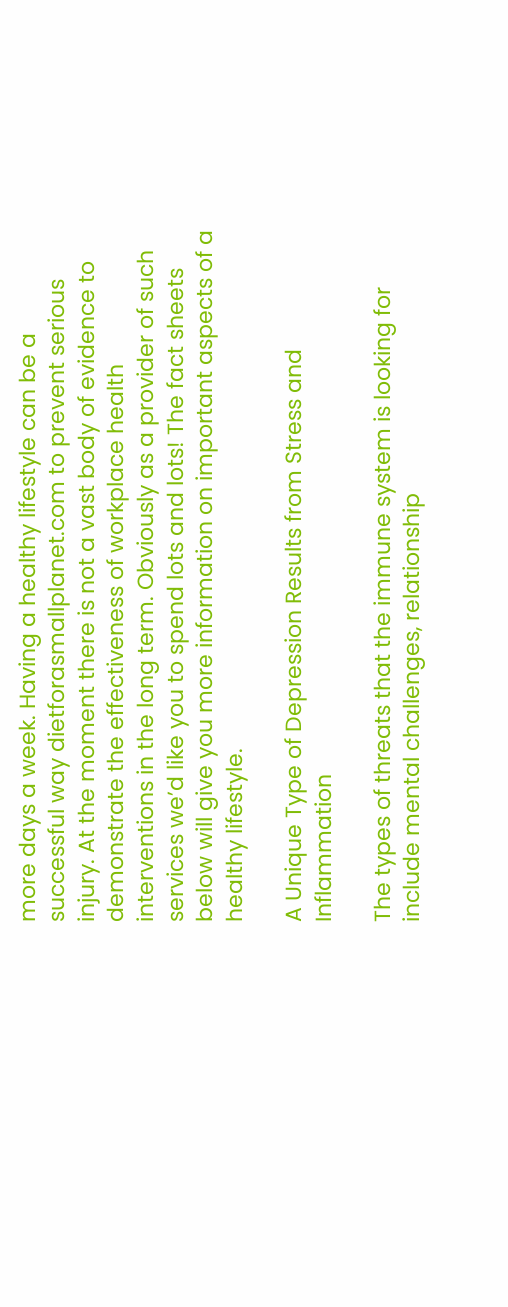more days a week. Having a healthy lifestyle can be a successful way dietforasmallplanet.com to prevent serious injury. At the moment there is not a vast body of evidence to demonstrate the effectiveness of workplace health interventions in the long term. Obviously as a provider of such services we’d like you to spend lots and lots! The fact sheets below will give you more information on important aspects of a healthy lifestyle.

A Unique Type of Depression Results from Stress and Inflammation

The types of threats that the immune system is looking for include mental challenges, relationship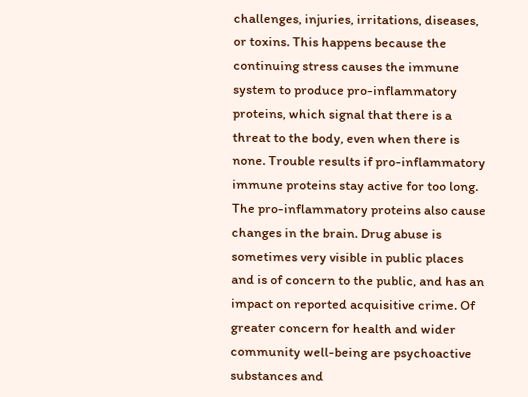challenges, injuries, irritations, diseases, or toxins. This happens because the continuing stress causes the immune system to produce pro-inflammatory proteins, which signal that there is a threat to the body, even when there is none. Trouble results if pro-inflammatory immune proteins stay active for too long. The pro-inflammatory proteins also cause changes in the brain. Drug abuse is sometimes very visible in public places and is of concern to the public, and has an impact on reported acquisitive crime. Of greater concern for health and wider community well-being are psychoactive substances and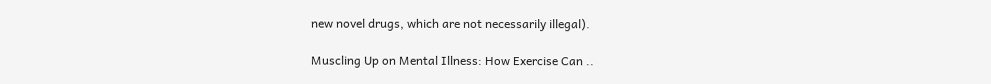new novel drugs, which are not necessarily illegal).

Muscling Up on Mental Illness: How Exercise Can ..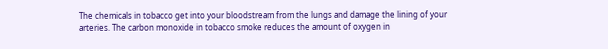The chemicals in tobacco get into your bloodstream from the lungs and damage the lining of your arteries. The carbon monoxide in tobacco smoke reduces the amount of oxygen in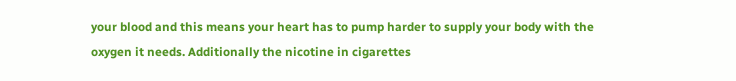your blood and this means your heart has to pump harder to supply your body with the oxygen it needs. Additionally the nicotine in cigarettes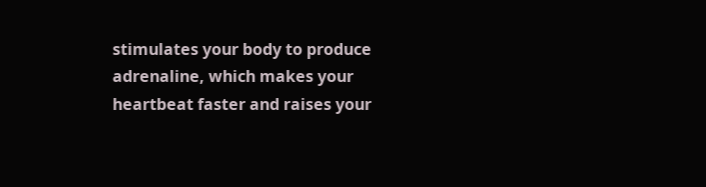stimulates your body to produce adrenaline, which makes your heartbeat faster and raises your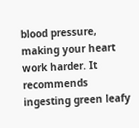blood pressure, making your heart work harder. It recommends ingesting green leafy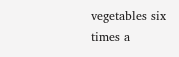vegetables six times a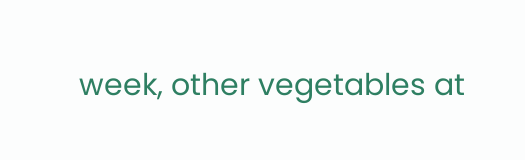week, other vegetables at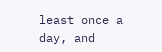least once a day, and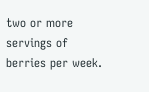two or more servings of berries per week.